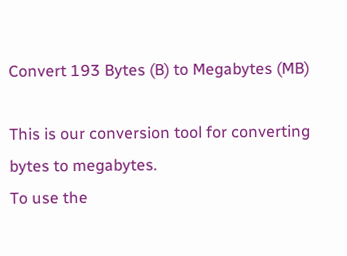Convert 193 Bytes (B) to Megabytes (MB)

This is our conversion tool for converting bytes to megabytes.
To use the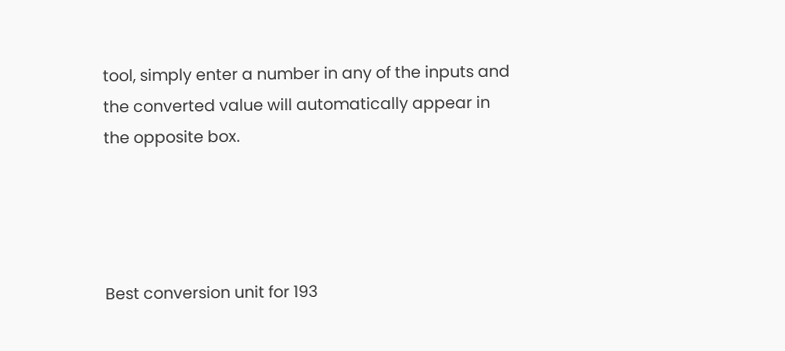tool, simply enter a number in any of the inputs and the converted value will automatically appear in the opposite box.




Best conversion unit for 193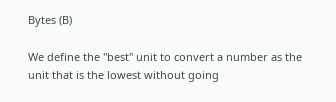Bytes (B)

We define the "best" unit to convert a number as the unit that is the lowest without going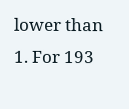lower than 1. For 193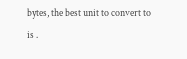bytes, the best unit to convert to is .